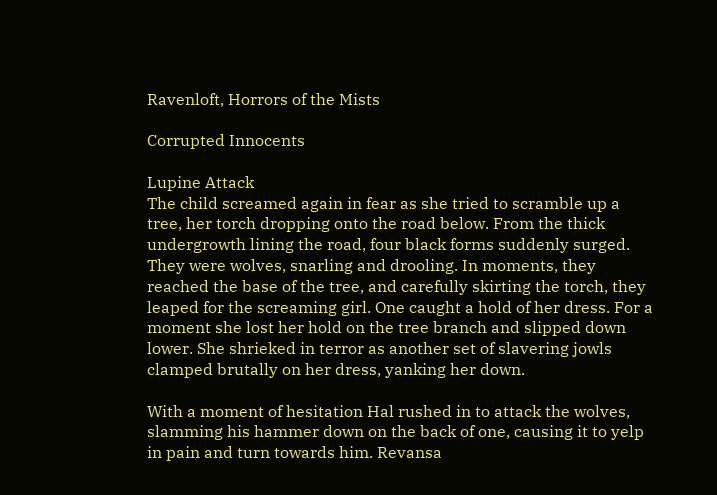Ravenloft, Horrors of the Mists

Corrupted Innocents

Lupine Attack
The child screamed again in fear as she tried to scramble up a tree, her torch dropping onto the road below. From the thick undergrowth lining the road, four black forms suddenly surged. They were wolves, snarling and drooling. In moments, they reached the base of the tree, and carefully skirting the torch, they leaped for the screaming girl. One caught a hold of her dress. For a moment she lost her hold on the tree branch and slipped down lower. She shrieked in terror as another set of slavering jowls clamped brutally on her dress, yanking her down.

With a moment of hesitation Hal rushed in to attack the wolves, slamming his hammer down on the back of one, causing it to yelp in pain and turn towards him. Revansa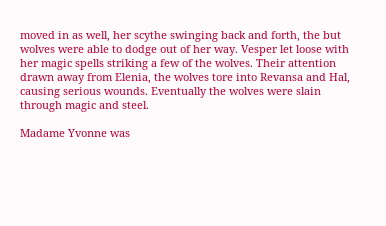moved in as well, her scythe swinging back and forth, the but wolves were able to dodge out of her way. Vesper let loose with her magic spells striking a few of the wolves. Their attention drawn away from Elenia, the wolves tore into Revansa and Hal, causing serious wounds. Eventually the wolves were slain through magic and steel.

Madame Yvonne was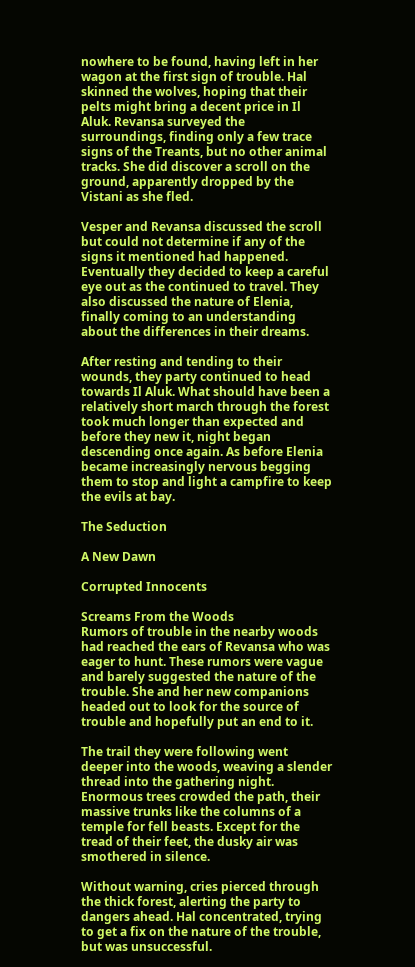nowhere to be found, having left in her wagon at the first sign of trouble. Hal skinned the wolves, hoping that their pelts might bring a decent price in Il Aluk. Revansa surveyed the surroundings, finding only a few trace signs of the Treants, but no other animal tracks. She did discover a scroll on the ground, apparently dropped by the Vistani as she fled.

Vesper and Revansa discussed the scroll but could not determine if any of the signs it mentioned had happened. Eventually they decided to keep a careful eye out as the continued to travel. They also discussed the nature of Elenia, finally coming to an understanding about the differences in their dreams.

After resting and tending to their wounds, they party continued to head towards Il Aluk. What should have been a relatively short march through the forest took much longer than expected and before they new it, night began descending once again. As before Elenia became increasingly nervous begging them to stop and light a campfire to keep the evils at bay.

The Seduction

A New Dawn

Corrupted Innocents

Screams From the Woods
Rumors of trouble in the nearby woods had reached the ears of Revansa who was eager to hunt. These rumors were vague and barely suggested the nature of the trouble. She and her new companions headed out to look for the source of trouble and hopefully put an end to it.

The trail they were following went deeper into the woods, weaving a slender thread into the gathering night. Enormous trees crowded the path, their massive trunks like the columns of a temple for fell beasts. Except for the tread of their feet, the dusky air was smothered in silence.

Without warning, cries pierced through the thick forest, alerting the party to dangers ahead. Hal concentrated, trying to get a fix on the nature of the trouble, but was unsuccessful.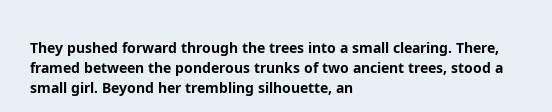They pushed forward through the trees into a small clearing. There, framed between the ponderous trunks of two ancient trees, stood a small girl. Beyond her trembling silhouette, an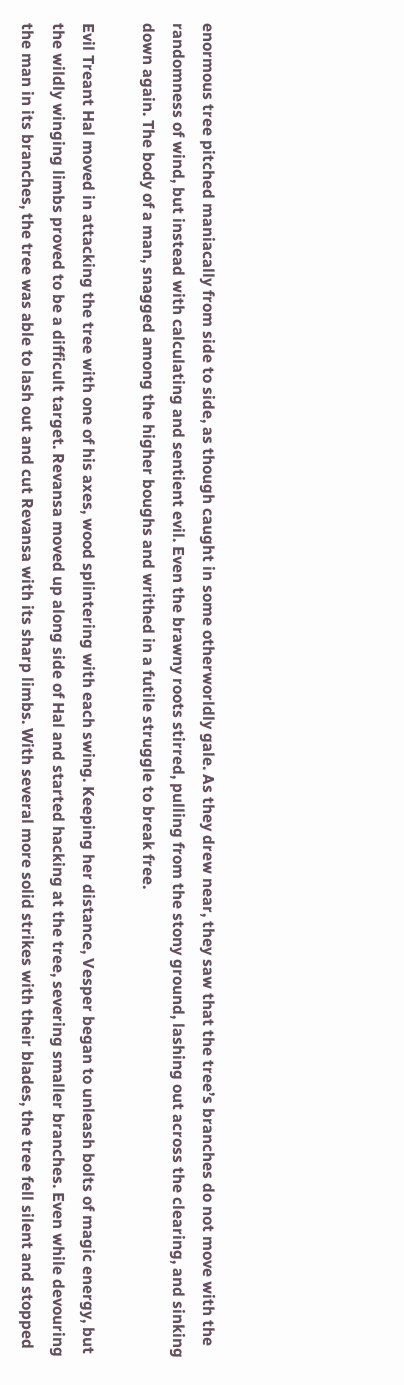enormous tree pitched maniacally from side to side, as though caught in some otherworldly gale. As they drew near, they saw that the tree’s branches do not move with the randomness of wind, but instead with calculating and sentient evil. Even the brawny roots stirred, pulling from the stony ground, lashing out across the clearing, and sinking down again. The body of a man, snagged among the higher boughs and writhed in a futile struggle to break free.

Evil Treant Hal moved in attacking the tree with one of his axes, wood splintering with each swing. Keeping her distance, Vesper began to unleash bolts of magic energy, but the wildly winging limbs proved to be a difficult target. Revansa moved up along side of Hal and started hacking at the tree, severing smaller branches. Even while devouring the man in its branches, the tree was able to lash out and cut Revansa with its sharp limbs. With several more solid strikes with their blades, the tree fell silent and stopped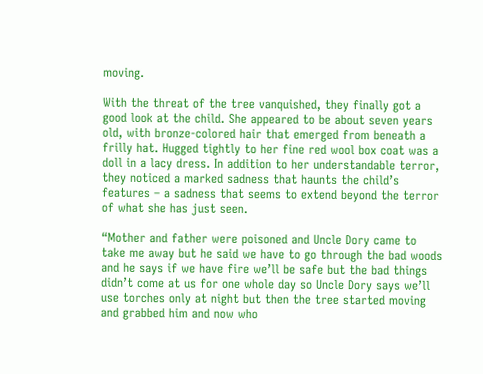moving.

With the threat of the tree vanquished, they finally got a good look at the child. She appeared to be about seven years old, with bronze-colored hair that emerged from beneath a frilly hat. Hugged tightly to her fine red wool box coat was a doll in a lacy dress. In addition to her understandable terror, they noticed a marked sadness that haunts the child’s features – a sadness that seems to extend beyond the terror of what she has just seen.

“Mother and father were poisoned and Uncle Dory came to take me away but he said we have to go through the bad woods and he says if we have fire we’ll be safe but the bad things didn’t come at us for one whole day so Uncle Dory says we’ll use torches only at night but then the tree started moving and grabbed him and now who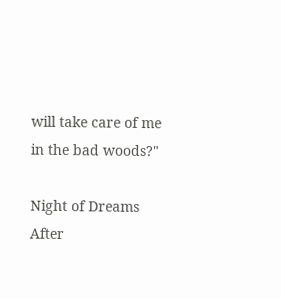will take care of me in the bad woods?"

Night of Dreams
After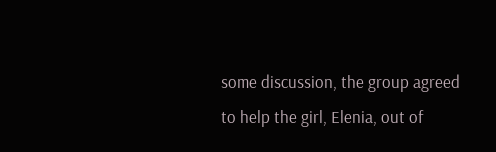some discussion, the group agreed to help the girl, Elenia, out of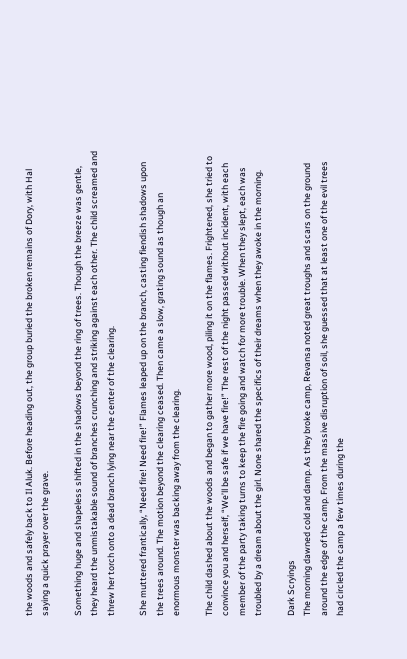the woods and safely back to Il Aluk. Before heading out, the group buried the broken remains of Dory, with Hal saying a quick prayer over the grave.

Something huge and shapeless shifted in the shadows beyond the ring of trees. Though the breeze was gentle, they heard the unmistakable sound of branches crunching and striking against each other. The child screamed and threw her torch onto a dead branch lying near the center of the clearing.

She muttered frantically, “Need fire! Need fire!” Flames leaped up on the branch, casting fiendish shadows upon the trees around. The motion beyond the clearing ceased. Then came a slow, grating sound as though an enormous monster was backing away from the clearing.

The child dashed about the woods and began to gather more wood, piling it on the flames. Frightened, she tried to convince you and herself, “We’ll be safe if we have fire!” The rest of the night passed without incident, with each member of the party taking turns to keep the fire going and watch for more trouble. When they slept, each was troubled by a dream about the girl. None shared the specifics of their dreams when they awoke in the morning.

Dark Scryings
The morning dawned cold and damp. As they broke camp, Revansa noted great troughs and scars on the ground around the edge of the camp. From the massive disruption of soil, she guessed that at least one of the evil trees had circled the camp a few times during the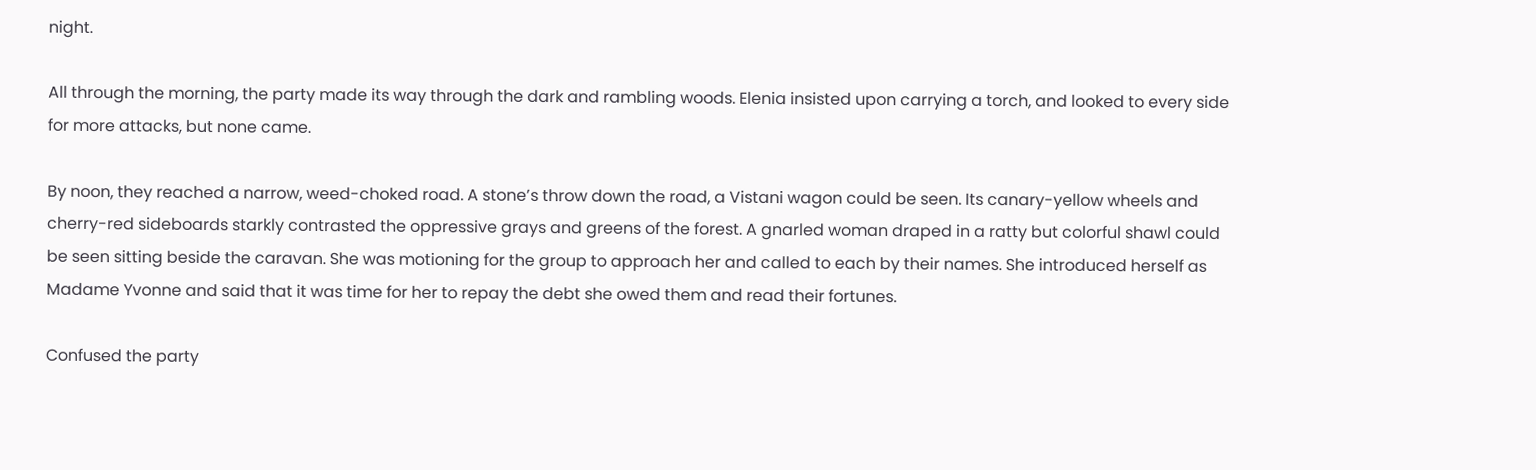night.

All through the morning, the party made its way through the dark and rambling woods. Elenia insisted upon carrying a torch, and looked to every side for more attacks, but none came.

By noon, they reached a narrow, weed-choked road. A stone’s throw down the road, a Vistani wagon could be seen. Its canary-yellow wheels and cherry-red sideboards starkly contrasted the oppressive grays and greens of the forest. A gnarled woman draped in a ratty but colorful shawl could be seen sitting beside the caravan. She was motioning for the group to approach her and called to each by their names. She introduced herself as Madame Yvonne and said that it was time for her to repay the debt she owed them and read their fortunes.

Confused the party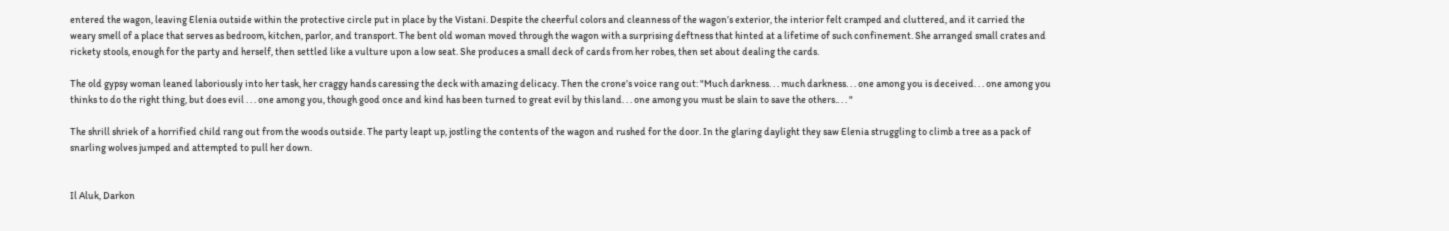entered the wagon, leaving Elenia outside within the protective circle put in place by the Vistani. Despite the cheerful colors and cleanness of the wagon’s exterior, the interior felt cramped and cluttered, and it carried the weary smell of a place that serves as bedroom, kitchen, parlor, and transport. The bent old woman moved through the wagon with a surprising deftness that hinted at a lifetime of such confinement. She arranged small crates and rickety stools, enough for the party and herself, then settled like a vulture upon a low seat. She produces a small deck of cards from her robes, then set about dealing the cards.

The old gypsy woman leaned laboriously into her task, her craggy hands caressing the deck with amazing delicacy. Then the crone’s voice rang out: "Much darkness. . . much darkness. . . one among you is deceived. . . one among you thinks to do the right thing, but does evil . . . one among you, though good once and kind has been turned to great evil by this land. . . one among you must be slain to save the others.. . . "

The shrill shriek of a horrified child rang out from the woods outside. The party leapt up, jostling the contents of the wagon and rushed for the door. In the glaring daylight they saw Elenia struggling to climb a tree as a pack of snarling wolves jumped and attempted to pull her down.


Il Aluk, Darkon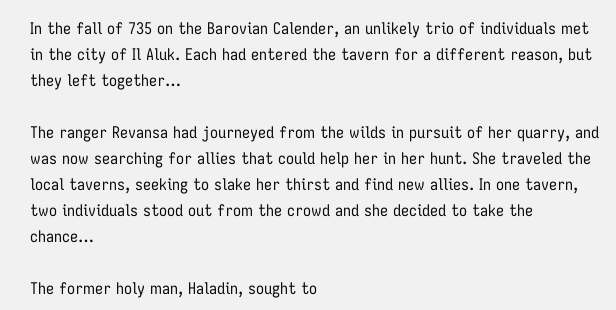In the fall of 735 on the Barovian Calender, an unlikely trio of individuals met in the city of Il Aluk. Each had entered the tavern for a different reason, but they left together…

The ranger Revansa had journeyed from the wilds in pursuit of her quarry, and was now searching for allies that could help her in her hunt. She traveled the local taverns, seeking to slake her thirst and find new allies. In one tavern, two individuals stood out from the crowd and she decided to take the chance…

The former holy man, Haladin, sought to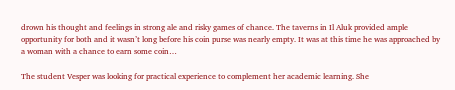drown his thought and feelings in strong ale and risky games of chance. The taverns in Il Aluk provided ample opportunity for both and it wasn’t long before his coin purse was nearly empty. It was at this time he was approached by a woman with a chance to earn some coin…

The student Vesper was looking for practical experience to complement her academic learning. She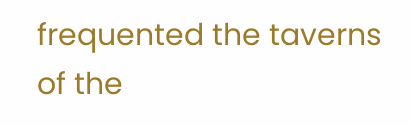frequented the taverns of the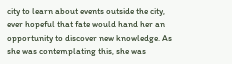city to learn about events outside the city, ever hopeful that fate would hand her an opportunity to discover new knowledge. As she was contemplating this, she was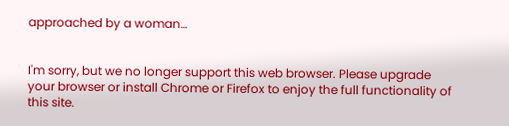approached by a woman…


I'm sorry, but we no longer support this web browser. Please upgrade your browser or install Chrome or Firefox to enjoy the full functionality of this site.